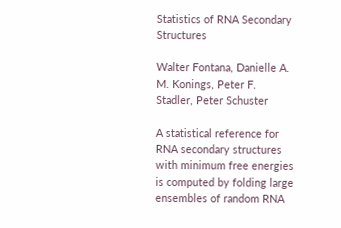Statistics of RNA Secondary Structures

Walter Fontana, Danielle A. M. Konings, Peter F. Stadler, Peter Schuster

A statistical reference for RNA secondary structures with minimum free energies is computed by folding large ensembles of random RNA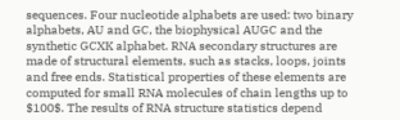sequences. Four nucleotide alphabets are used: two binary alphabets, AU and GC, the biophysical AUGC and the synthetic GCXK alphabet. RNA secondary structures are made of structural elements, such as stacks, loops, joints and free ends. Statistical properties of these elements are computed for small RNA molecules of chain lengths up to $100$. The results of RNA structure statistics depend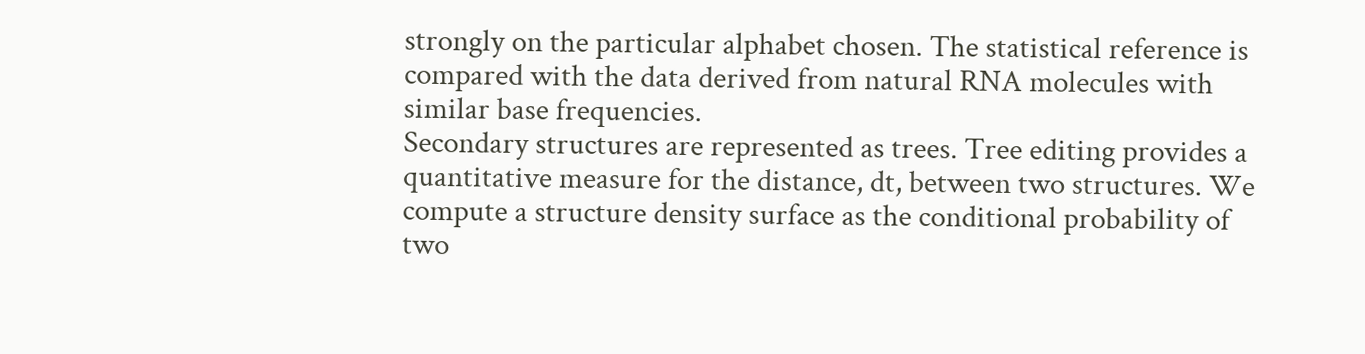strongly on the particular alphabet chosen. The statistical reference is compared with the data derived from natural RNA molecules with similar base frequencies.
Secondary structures are represented as trees. Tree editing provides a quantitative measure for the distance, dt, between two structures. We compute a structure density surface as the conditional probability of two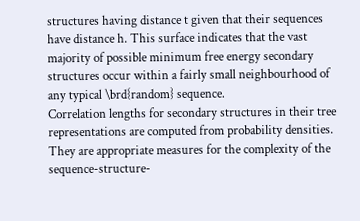structures having distance t given that their sequences have distance h. This surface indicates that the vast majority of possible minimum free energy secondary structures occur within a fairly small neighbourhood of any typical \brd{random} sequence.
Correlation lengths for secondary structures in their tree representations are computed from probability densities. They are appropriate measures for the complexity of the sequence-structure-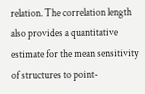relation. The correlation length also provides a quantitative estimate for the mean sensitivity of structures to point-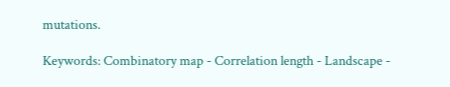mutations.

Keywords: Combinatory map - Correlation length - Landscape -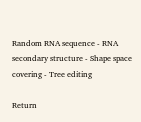Random RNA sequence - RNA secondary structure - Shape space covering - Tree editing

Return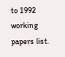to 1992 working papers list.